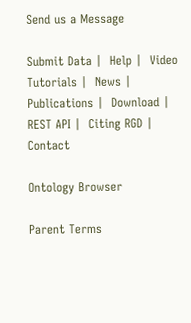Send us a Message

Submit Data |  Help |  Video Tutorials |  News |  Publications |  Download |  REST API |  Citing RGD |  Contact

Ontology Browser

Parent Terms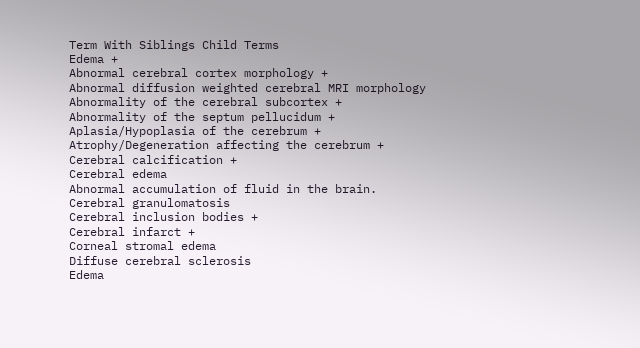Term With Siblings Child Terms
Edema +
Abnormal cerebral cortex morphology +
Abnormal diffusion weighted cerebral MRI morphology
Abnormality of the cerebral subcortex +
Abnormality of the septum pellucidum +
Aplasia/Hypoplasia of the cerebrum +
Atrophy/Degeneration affecting the cerebrum +
Cerebral calcification +
Cerebral edema
Abnormal accumulation of fluid in the brain.
Cerebral granulomatosis
Cerebral inclusion bodies +
Cerebral infarct +
Corneal stromal edema
Diffuse cerebral sclerosis
Edema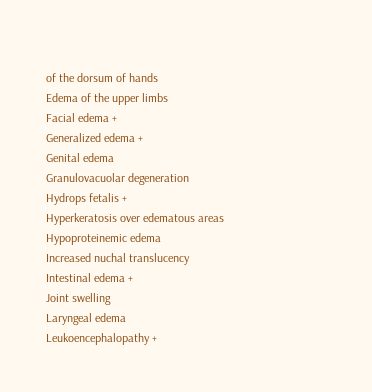of the dorsum of hands
Edema of the upper limbs
Facial edema +
Generalized edema +
Genital edema
Granulovacuolar degeneration
Hydrops fetalis +
Hyperkeratosis over edematous areas
Hypoproteinemic edema
Increased nuchal translucency
Intestinal edema +
Joint swelling
Laryngeal edema
Leukoencephalopathy +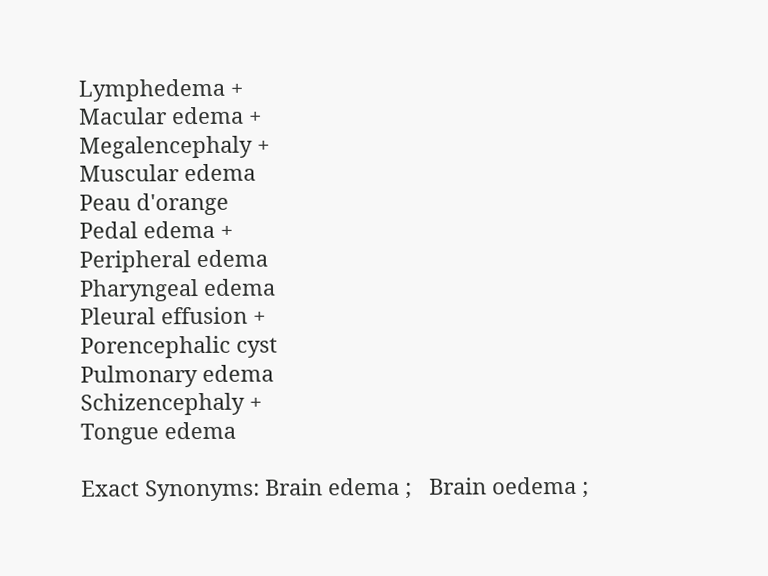Lymphedema +
Macular edema +
Megalencephaly +
Muscular edema
Peau d'orange
Pedal edema +
Peripheral edema
Pharyngeal edema
Pleural effusion +
Porencephalic cyst
Pulmonary edema
Schizencephaly +
Tongue edema

Exact Synonyms: Brain edema ;   Brain oedema ;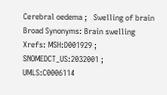Cerebral oedema ;   Swelling of brain
Broad Synonyms: Brain swelling
Xrefs: MSH:D001929 ;   SNOMEDCT_US:2032001 ;   UMLS:C0006114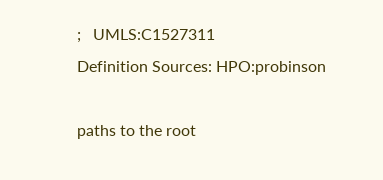;   UMLS:C1527311
Definition Sources: HPO:probinson

paths to the root